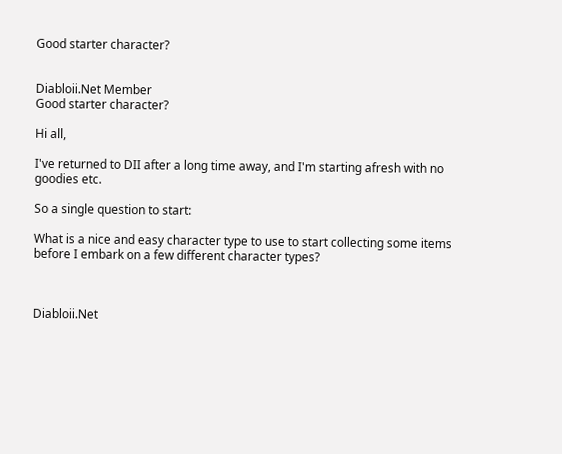Good starter character?


Diabloii.Net Member
Good starter character?

Hi all,

I've returned to DII after a long time away, and I'm starting afresh with no goodies etc.

So a single question to start:

What is a nice and easy character type to use to start collecting some items before I embark on a few different character types?



Diabloii.Net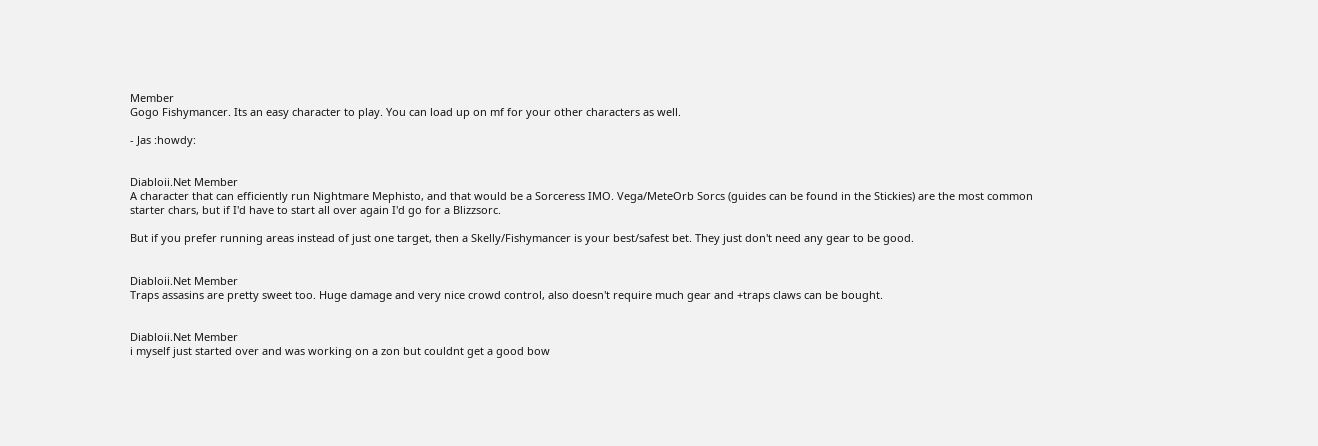Member
Gogo Fishymancer. Its an easy character to play. You can load up on mf for your other characters as well.

- Jas :howdy:


Diabloii.Net Member
A character that can efficiently run Nightmare Mephisto, and that would be a Sorceress IMO. Vega/MeteOrb Sorcs (guides can be found in the Stickies) are the most common starter chars, but if I'd have to start all over again I'd go for a Blizzsorc.

But if you prefer running areas instead of just one target, then a Skelly/Fishymancer is your best/safest bet. They just don't need any gear to be good.


Diabloii.Net Member
Traps assasins are pretty sweet too. Huge damage and very nice crowd control, also doesn't require much gear and +traps claws can be bought.


Diabloii.Net Member
i myself just started over and was working on a zon but couldnt get a good bow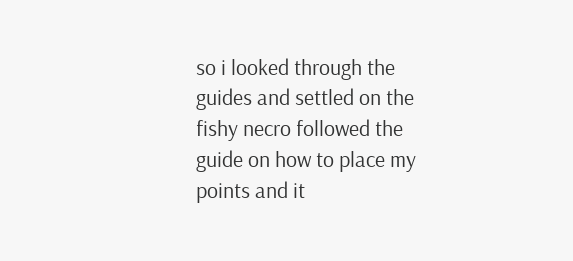so i looked through the guides and settled on the fishy necro followed the guide on how to place my points and it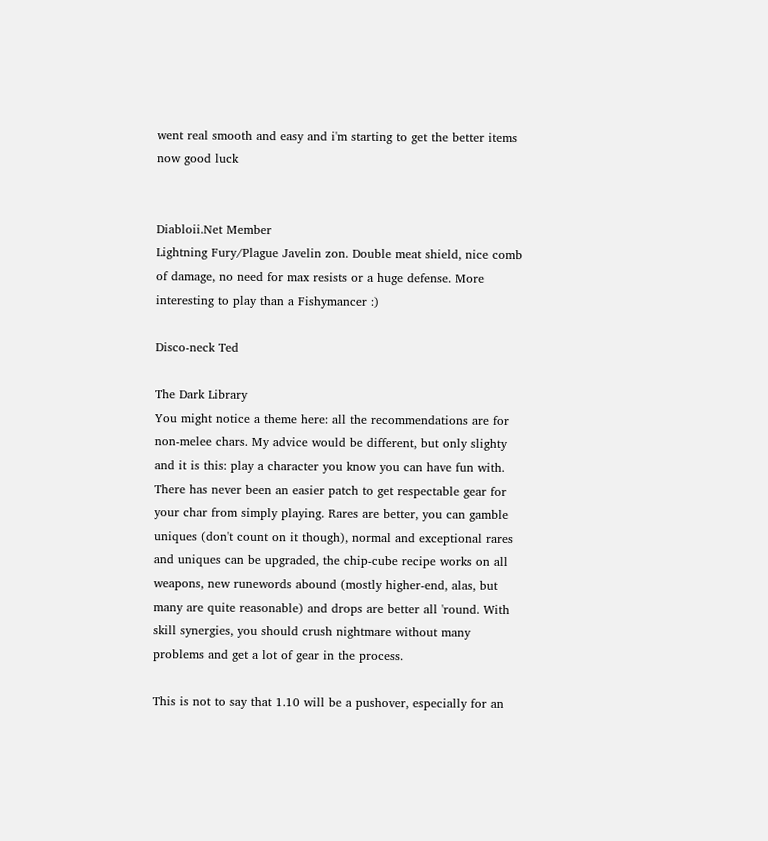went real smooth and easy and i'm starting to get the better items now good luck


Diabloii.Net Member
Lightning Fury/Plague Javelin zon. Double meat shield, nice comb of damage, no need for max resists or a huge defense. More interesting to play than a Fishymancer :)

Disco-neck Ted

The Dark Library
You might notice a theme here: all the recommendations are for non-melee chars. My advice would be different, but only slighty and it is this: play a character you know you can have fun with. There has never been an easier patch to get respectable gear for your char from simply playing. Rares are better, you can gamble uniques (don't count on it though), normal and exceptional rares and uniques can be upgraded, the chip-cube recipe works on all weapons, new runewords abound (mostly higher-end, alas, but many are quite reasonable) and drops are better all 'round. With skill synergies, you should crush nightmare without many problems and get a lot of gear in the process.

This is not to say that 1.10 will be a pushover, especially for an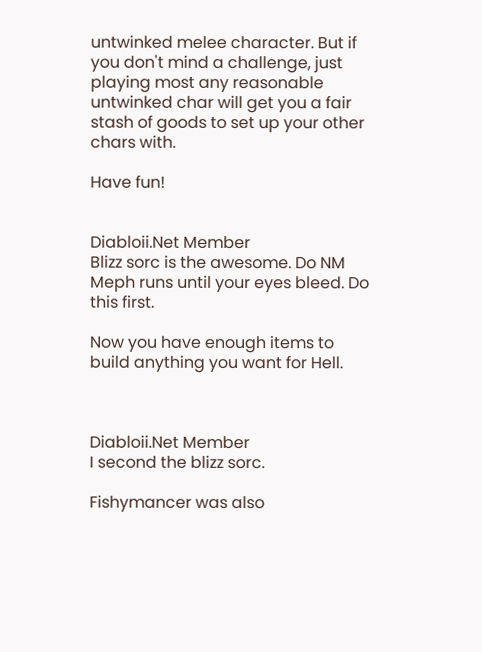untwinked melee character. But if you don't mind a challenge, just playing most any reasonable untwinked char will get you a fair stash of goods to set up your other chars with.

Have fun!


Diabloii.Net Member
Blizz sorc is the awesome. Do NM Meph runs until your eyes bleed. Do this first.

Now you have enough items to build anything you want for Hell.



Diabloii.Net Member
I second the blizz sorc.

Fishymancer was also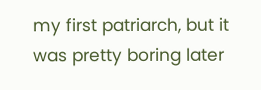my first patriarch, but it was pretty boring later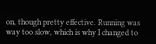on, though pretty effective. Running was way too slow, which is why I changed to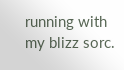running with my blizz sorc.